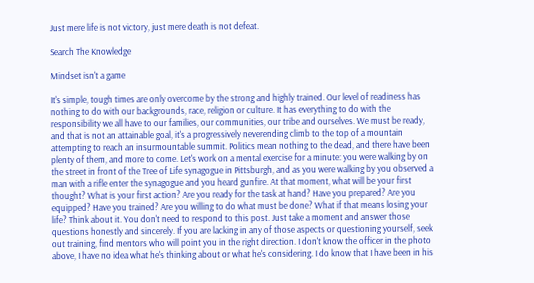Just mere life is not victory, just mere death is not defeat.

Search The Knowledge

Mindset isn't a game

It's simple, tough times are only overcome by the strong and highly trained. Our level of readiness has nothing to do with our backgrounds, race, religion or culture. It has everything to do with the responsibility we all have to our families, our communities, our tribe and ourselves. We must be ready, and that is not an attainable goal, it's a progressively neverending climb to the top of a mountain attempting to reach an insurmountable summit. Politics mean nothing to the dead, and there have been plenty of them, and more to come. Let's work on a mental exercise for a minute: you were walking by on the street in front of the Tree of Life synagogue in Pittsburgh, and as you were walking by you observed a man with a rifle enter the synagogue and you heard gunfire. At that moment, what will be your first thought? What is your first action? Are you ready for the task at hand? Have you prepared? Are you equipped? Have you trained? Are you willing to do what must be done? What if that means losing your life? Think about it. You don't need to respond to this post. Just take a moment and answer those questions honestly and sincerely. If you are lacking in any of those aspects or questioning yourself, seek out training, find mentors who will point you in the right direction. I don't know the officer in the photo above, I have no idea what he's thinking about or what he's considering. I do know that I have been in his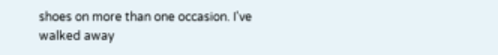shoes on more than one occasion. I've walked away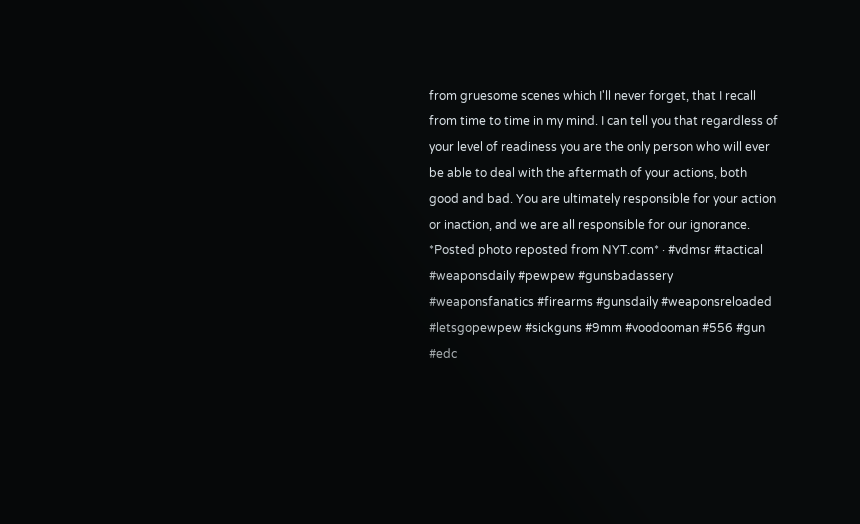from gruesome scenes which I'll never forget, that I recall from time to time in my mind. I can tell you that regardless of your level of readiness you are the only person who will ever be able to deal with the aftermath of your actions, both good and bad. You are ultimately responsible for your action or inaction, and we are all responsible for our ignorance. *Posted photo reposted from NYT.com* · #vdmsr #tactical #weaponsdaily #pewpew #gunsbadassery #weaponsfanatics #firearms #gunsdaily #weaponsreloaded #letsgopewpew #sickguns #9mm #voodooman #556 #gun #edc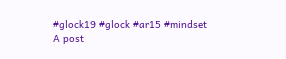#glock19 #glock #ar15 #mindset
A post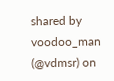shared by voodoo_man (@vdmsr) on